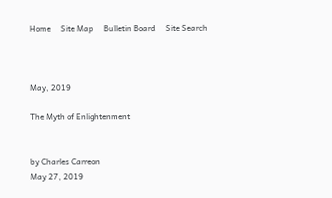Home     Site Map     Bulletin Board     Site Search



May, 2019

The Myth of Enlightenment


by Charles Carreon
May 27, 2019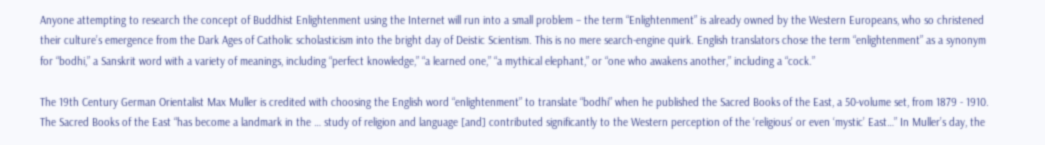Anyone attempting to research the concept of Buddhist Enlightenment using the Internet will run into a small problem – the term “Enlightenment” is already owned by the Western Europeans, who so christened their culture’s emergence from the Dark Ages of Catholic scholasticism into the bright day of Deistic Scientism. This is no mere search-engine quirk. English translators chose the term “enlightenment” as a synonym for “bodhi,” a Sanskrit word with a variety of meanings, including “perfect knowledge,” “a learned one,” “a mythical elephant,” or “one who awakens another,” including a “cock.”

The 19th Century German Orientalist Max Muller is credited with choosing the English word “enlightenment” to translate “bodhi” when he published the Sacred Books of the East, a 50-volume set, from 1879 - 1910. The Sacred Books of the East “has become a landmark in the … study of religion and language [and] contributed significantly to the Western perception of the ‘religious’ or even ‘mystic’ East…” In Muller’s day, the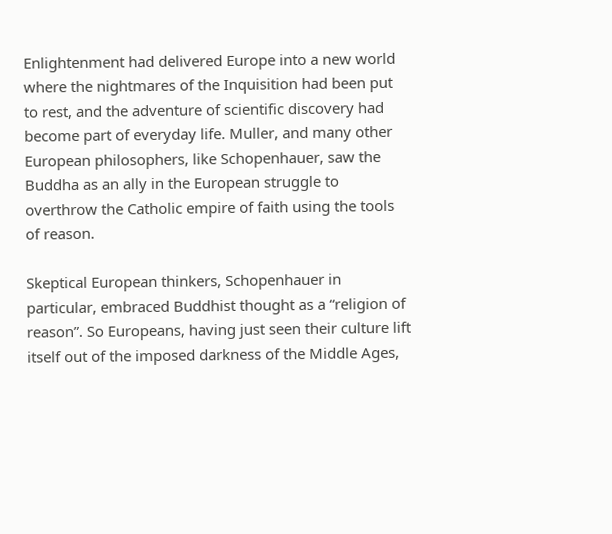Enlightenment had delivered Europe into a new world where the nightmares of the Inquisition had been put to rest, and the adventure of scientific discovery had become part of everyday life. Muller, and many other European philosophers, like Schopenhauer, saw the Buddha as an ally in the European struggle to overthrow the Catholic empire of faith using the tools of reason.

Skeptical European thinkers, Schopenhauer in particular, embraced Buddhist thought as a “religion of reason”. So Europeans, having just seen their culture lift itself out of the imposed darkness of the Middle Ages,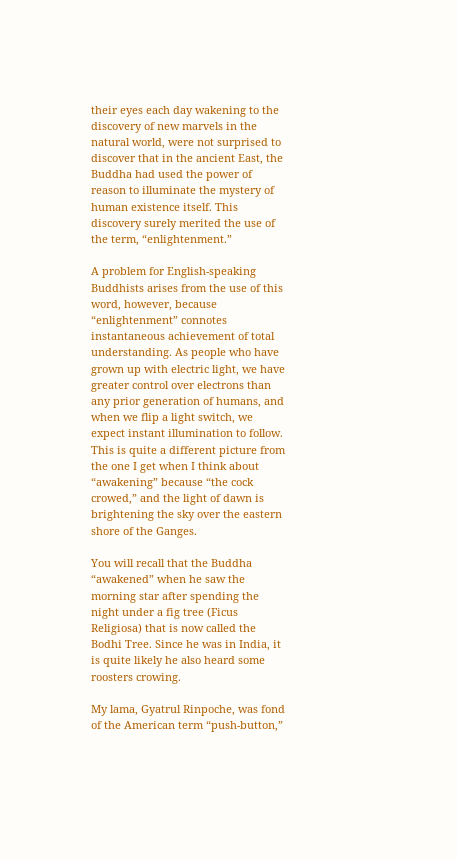their eyes each day wakening to the discovery of new marvels in the natural world, were not surprised to discover that in the ancient East, the Buddha had used the power of reason to illuminate the mystery of human existence itself. This discovery surely merited the use of the term, “enlightenment.”

A problem for English-speaking Buddhists arises from the use of this word, however, because “enlightenment” connotes instantaneous achievement of total understanding. As people who have grown up with electric light, we have greater control over electrons than any prior generation of humans, and when we flip a light switch, we expect instant illumination to follow. This is quite a different picture from the one I get when I think about “awakening” because “the cock crowed,” and the light of dawn is brightening the sky over the eastern shore of the Ganges.

You will recall that the Buddha “awakened” when he saw the morning star after spending the night under a fig tree (Ficus Religiosa) that is now called the Bodhi Tree. Since he was in India, it is quite likely he also heard some roosters crowing.

My lama, Gyatrul Rinpoche, was fond of the American term “push-button,”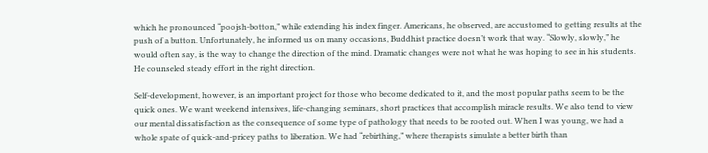which he pronounced “poojsh-botton,” while extending his index finger. Americans, he observed, are accustomed to getting results at the push of a button. Unfortunately, he informed us on many occasions, Buddhist practice doesn’t work that way. “Slowly, slowly,” he would often say, is the way to change the direction of the mind. Dramatic changes were not what he was hoping to see in his students. He counseled steady effort in the right direction.

Self-development, however, is an important project for those who become dedicated to it, and the most popular paths seem to be the quick ones. We want weekend intensives, life-changing seminars, short practices that accomplish miracle results. We also tend to view our mental dissatisfaction as the consequence of some type of pathology that needs to be rooted out. When I was young, we had a whole spate of quick-and-pricey paths to liberation. We had “rebirthing,” where therapists simulate a better birth than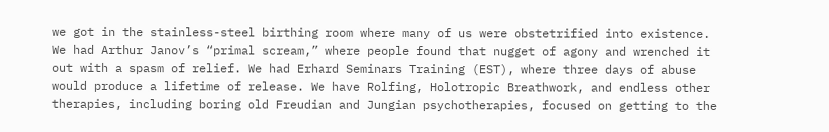we got in the stainless-steel birthing room where many of us were obstetrified into existence. We had Arthur Janov’s “primal scream,” where people found that nugget of agony and wrenched it out with a spasm of relief. We had Erhard Seminars Training (EST), where three days of abuse would produce a lifetime of release. We have Rolfing, Holotropic Breathwork, and endless other therapies, including boring old Freudian and Jungian psychotherapies, focused on getting to the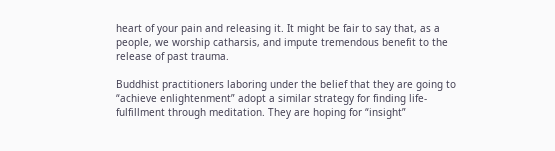heart of your pain and releasing it. It might be fair to say that, as a people, we worship catharsis, and impute tremendous benefit to the release of past trauma.

Buddhist practitioners laboring under the belief that they are going to “achieve enlightenment” adopt a similar strategy for finding life-fulfillment through meditation. They are hoping for “insight”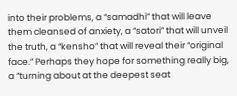into their problems, a “samadhi” that will leave them cleansed of anxiety, a “satori” that will unveil the truth, a “kensho” that will reveal their “original face.” Perhaps they hope for something really big, a “turning about at the deepest seat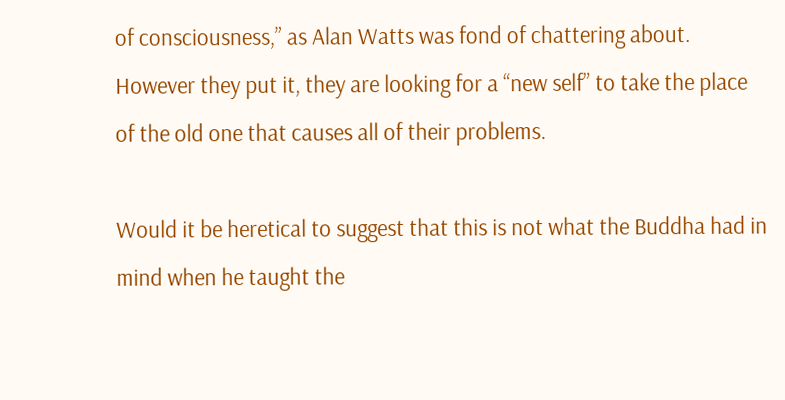of consciousness,” as Alan Watts was fond of chattering about. However they put it, they are looking for a “new self” to take the place of the old one that causes all of their problems.

Would it be heretical to suggest that this is not what the Buddha had in mind when he taught the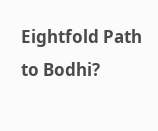Eightfold Path to Bodhi?